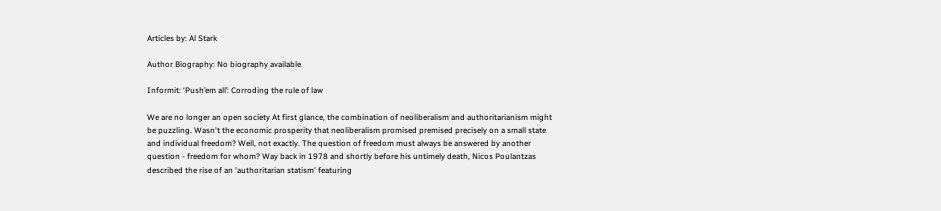Articles by: Al Stark

Author Biography: No biography available

Informit: ‘Push’em all’: Corroding the rule of law

We are no longer an open society At first glance, the combination of neoliberalism and authoritarianism might be puzzling. Wasn't the economic prosperity that neoliberalism promised premised precisely on a small state and individual freedom? Well, not exactly. The question of freedom must always be answered by another question - freedom for whom? Way back in 1978 and shortly before his untimely death, Nicos Poulantzas described the rise of an 'authoritarian statism' featuring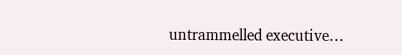untrammelled executive…